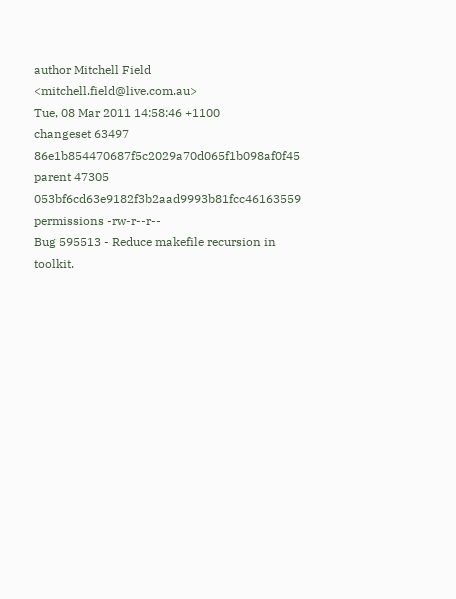author Mitchell Field <mitchell.field@live.com.au>
Tue, 08 Mar 2011 14:58:46 +1100
changeset 63497 86e1b854470687f5c2029a70d065f1b098af0f45
parent 47305 053bf6cd63e9182f3b2aad9993b81fcc46163559
permissions -rw-r--r--
Bug 595513 - Reduce makefile recursion in toolkit.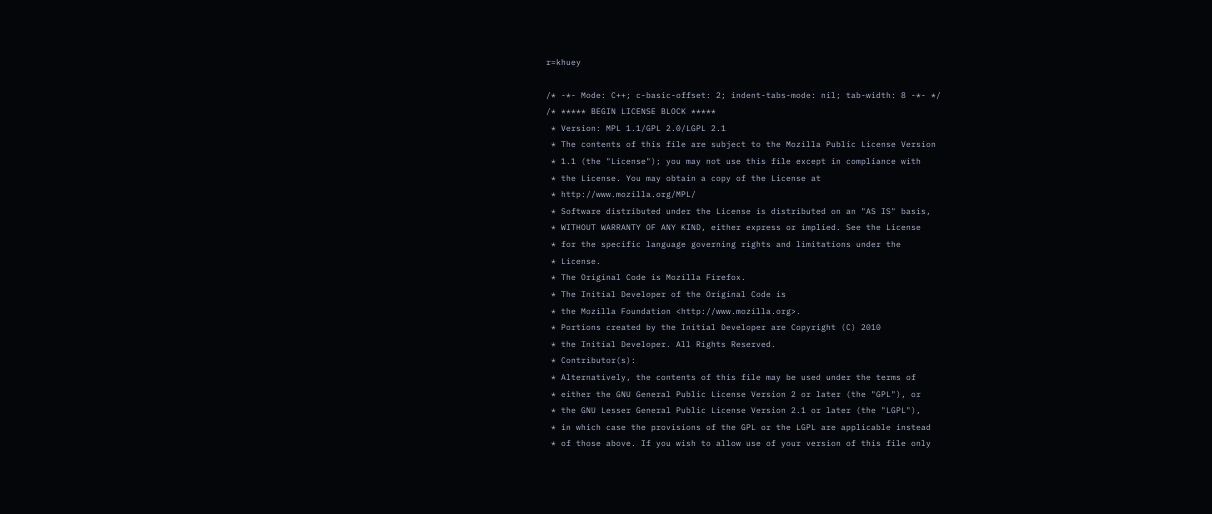r=khuey

/* -*- Mode: C++; c-basic-offset: 2; indent-tabs-mode: nil; tab-width: 8 -*- */
/* ***** BEGIN LICENSE BLOCK *****
 * Version: MPL 1.1/GPL 2.0/LGPL 2.1
 * The contents of this file are subject to the Mozilla Public License Version
 * 1.1 (the "License"); you may not use this file except in compliance with
 * the License. You may obtain a copy of the License at
 * http://www.mozilla.org/MPL/
 * Software distributed under the License is distributed on an "AS IS" basis,
 * WITHOUT WARRANTY OF ANY KIND, either express or implied. See the License
 * for the specific language governing rights and limitations under the
 * License.
 * The Original Code is Mozilla Firefox.
 * The Initial Developer of the Original Code is
 * the Mozilla Foundation <http://www.mozilla.org>.
 * Portions created by the Initial Developer are Copyright (C) 2010
 * the Initial Developer. All Rights Reserved.
 * Contributor(s):
 * Alternatively, the contents of this file may be used under the terms of
 * either the GNU General Public License Version 2 or later (the "GPL"), or
 * the GNU Lesser General Public License Version 2.1 or later (the "LGPL"),
 * in which case the provisions of the GPL or the LGPL are applicable instead
 * of those above. If you wish to allow use of your version of this file only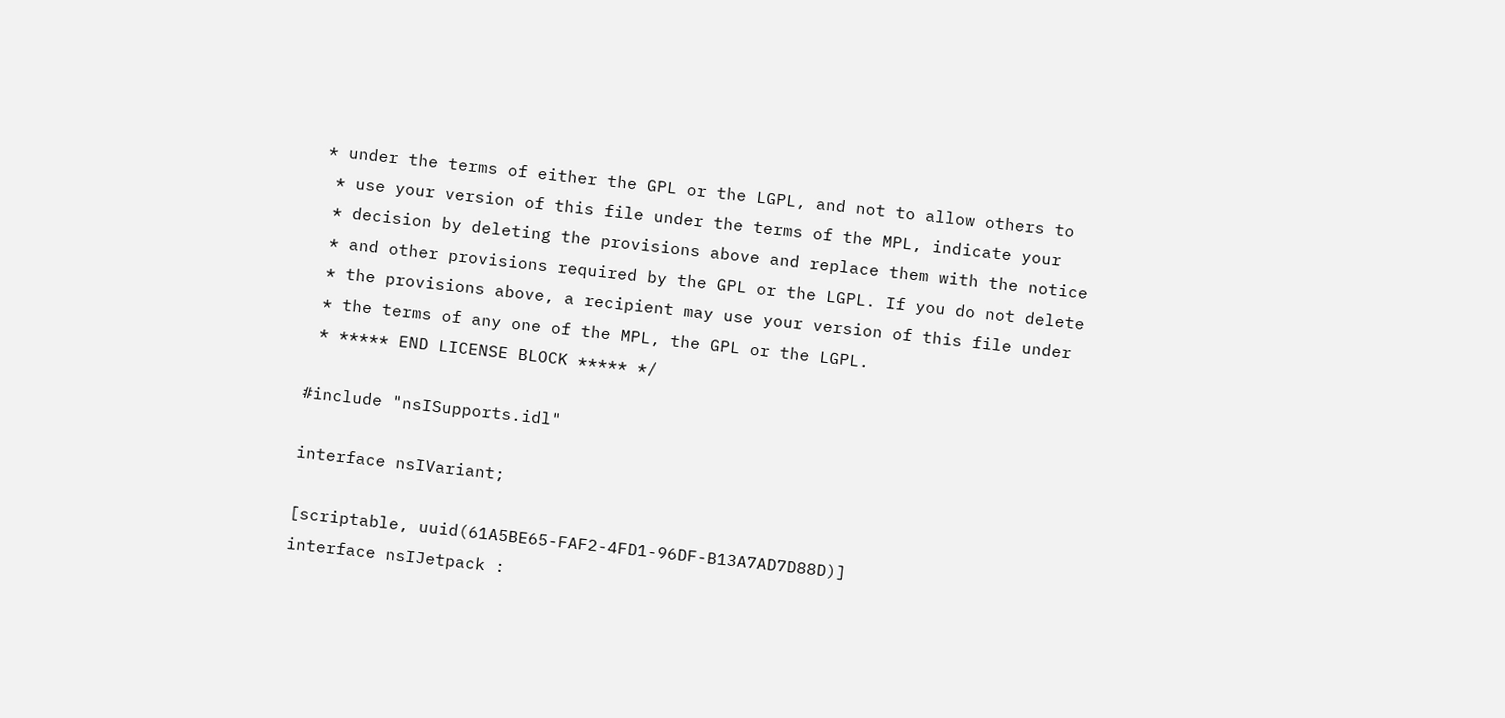* under the terms of either the GPL or the LGPL, and not to allow others to
 * use your version of this file under the terms of the MPL, indicate your
 * decision by deleting the provisions above and replace them with the notice
 * and other provisions required by the GPL or the LGPL. If you do not delete
 * the provisions above, a recipient may use your version of this file under
 * the terms of any one of the MPL, the GPL or the LGPL.
 * ***** END LICENSE BLOCK ***** */

#include "nsISupports.idl"

interface nsIVariant;

[scriptable, uuid(61A5BE65-FAF2-4FD1-96DF-B13A7AD7D88D)]
interface nsIJetpack :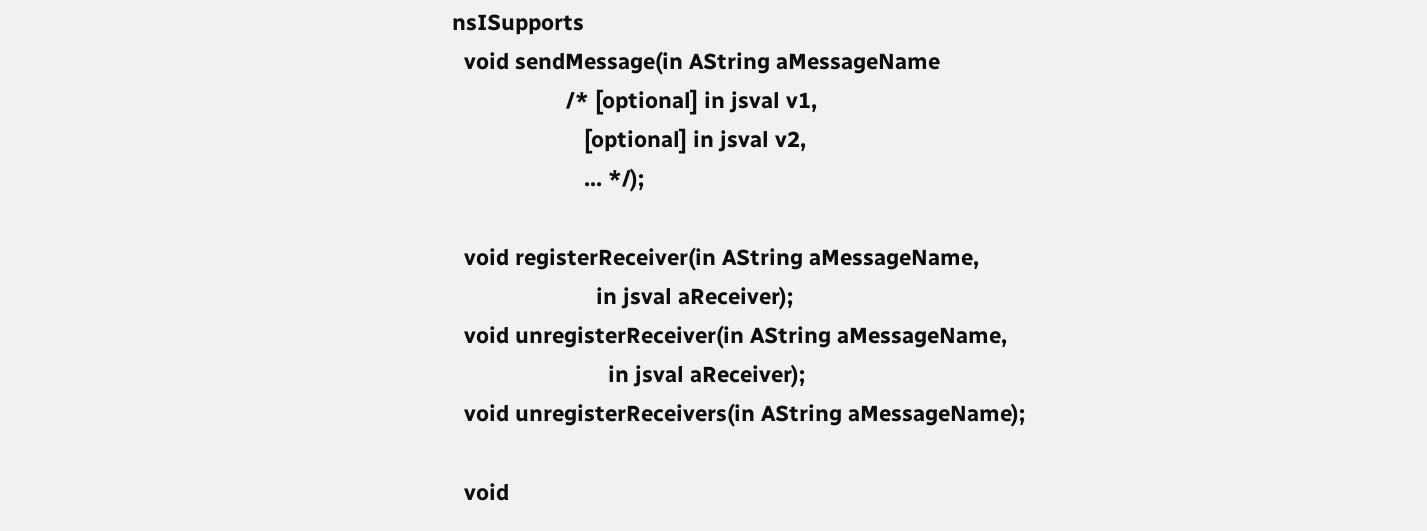nsISupports
  void sendMessage(in AString aMessageName
                   /* [optional] in jsval v1,
                      [optional] in jsval v2,
                      ... */);

  void registerReceiver(in AString aMessageName,
                        in jsval aReceiver);
  void unregisterReceiver(in AString aMessageName,
                          in jsval aReceiver);
  void unregisterReceivers(in AString aMessageName);

  void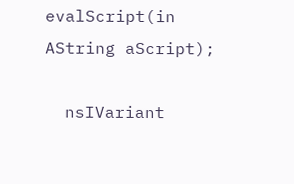evalScript(in AString aScript);

  nsIVariant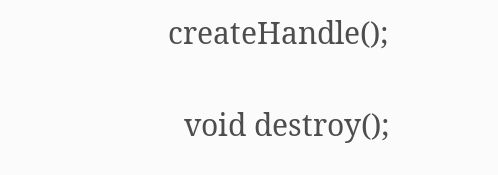createHandle();

  void destroy();